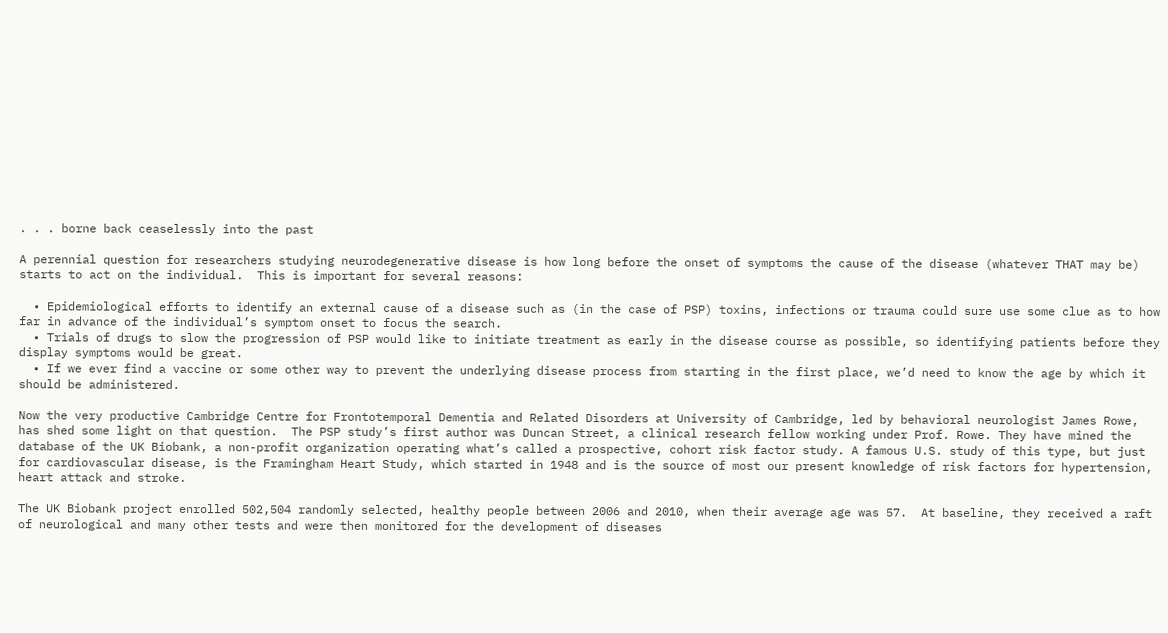. . . borne back ceaselessly into the past

A perennial question for researchers studying neurodegenerative disease is how long before the onset of symptoms the cause of the disease (whatever THAT may be) starts to act on the individual.  This is important for several reasons:

  • Epidemiological efforts to identify an external cause of a disease such as (in the case of PSP) toxins, infections or trauma could sure use some clue as to how far in advance of the individual’s symptom onset to focus the search.
  • Trials of drugs to slow the progression of PSP would like to initiate treatment as early in the disease course as possible, so identifying patients before they display symptoms would be great.
  • If we ever find a vaccine or some other way to prevent the underlying disease process from starting in the first place, we’d need to know the age by which it should be administered.

Now the very productive Cambridge Centre for Frontotemporal Dementia and Related Disorders at University of Cambridge, led by behavioral neurologist James Rowe, has shed some light on that question.  The PSP study’s first author was Duncan Street, a clinical research fellow working under Prof. Rowe. They have mined the database of the UK Biobank, a non-profit organization operating what’s called a prospective, cohort risk factor study. A famous U.S. study of this type, but just for cardiovascular disease, is the Framingham Heart Study, which started in 1948 and is the source of most our present knowledge of risk factors for hypertension, heart attack and stroke.

The UK Biobank project enrolled 502,504 randomly selected, healthy people between 2006 and 2010, when their average age was 57.  At baseline, they received a raft of neurological and many other tests and were then monitored for the development of diseases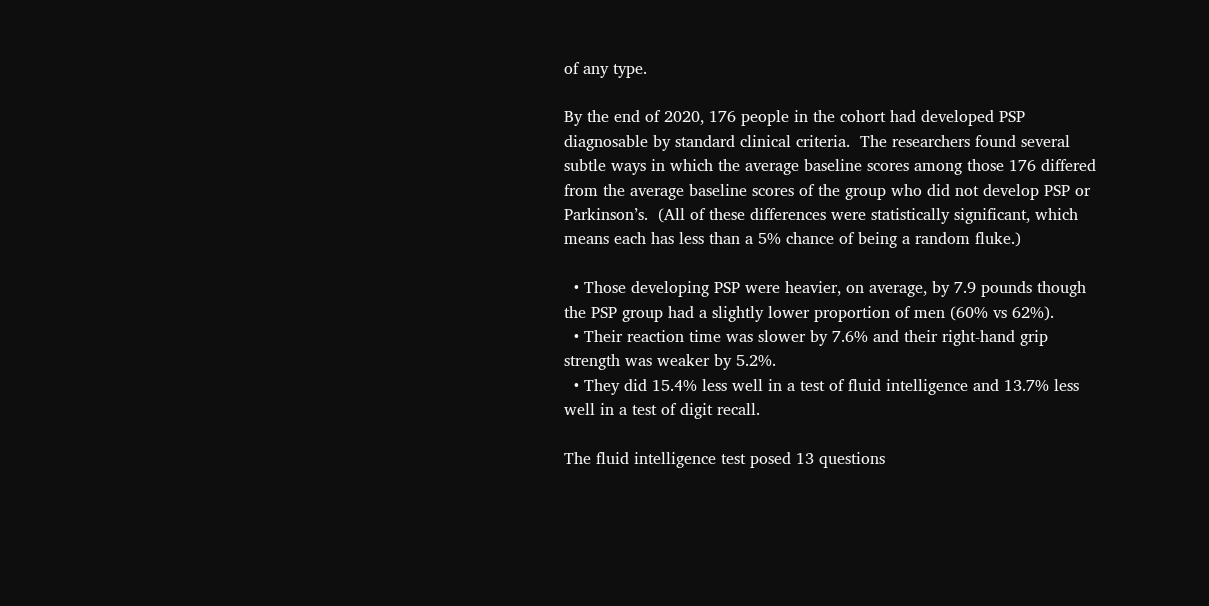of any type.

By the end of 2020, 176 people in the cohort had developed PSP diagnosable by standard clinical criteria.  The researchers found several subtle ways in which the average baseline scores among those 176 differed from the average baseline scores of the group who did not develop PSP or Parkinson’s.  (All of these differences were statistically significant, which means each has less than a 5% chance of being a random fluke.)

  • Those developing PSP were heavier, on average, by 7.9 pounds though the PSP group had a slightly lower proportion of men (60% vs 62%).
  • Their reaction time was slower by 7.6% and their right-hand grip strength was weaker by 5.2%.
  • They did 15.4% less well in a test of fluid intelligence and 13.7% less well in a test of digit recall.

The fluid intelligence test posed 13 questions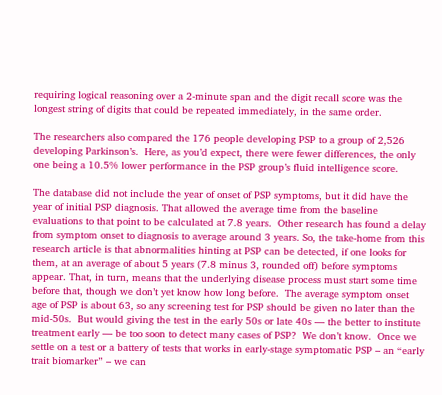requiring logical reasoning over a 2-minute span and the digit recall score was the longest string of digits that could be repeated immediately, in the same order.

The researchers also compared the 176 people developing PSP to a group of 2,526 developing Parkinson’s.  Here, as you’d expect, there were fewer differences, the only one being a 10.5% lower performance in the PSP group’s fluid intelligence score.

The database did not include the year of onset of PSP symptoms, but it did have the year of initial PSP diagnosis. That allowed the average time from the baseline evaluations to that point to be calculated at 7.8 years.  Other research has found a delay from symptom onset to diagnosis to average around 3 years. So, the take-home from this research article is that abnormalities hinting at PSP can be detected, if one looks for them, at an average of about 5 years (7.8 minus 3, rounded off) before symptoms appear. That, in turn, means that the underlying disease process must start some time before that, though we don’t yet know how long before.  The average symptom onset age of PSP is about 63, so any screening test for PSP should be given no later than the mid-50s.  But would giving the test in the early 50s or late 40s — the better to institute treatment early — be too soon to detect many cases of PSP?  We don’t know.  Once we settle on a test or a battery of tests that works in early-stage symptomatic PSP – an “early trait biomarker” – we can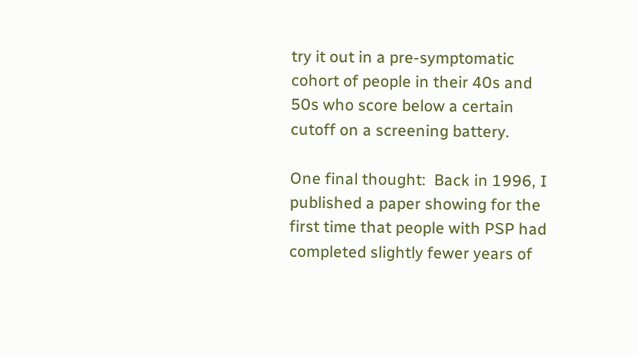try it out in a pre-symptomatic cohort of people in their 40s and 50s who score below a certain cutoff on a screening battery.

One final thought:  Back in 1996, I published a paper showing for the first time that people with PSP had completed slightly fewer years of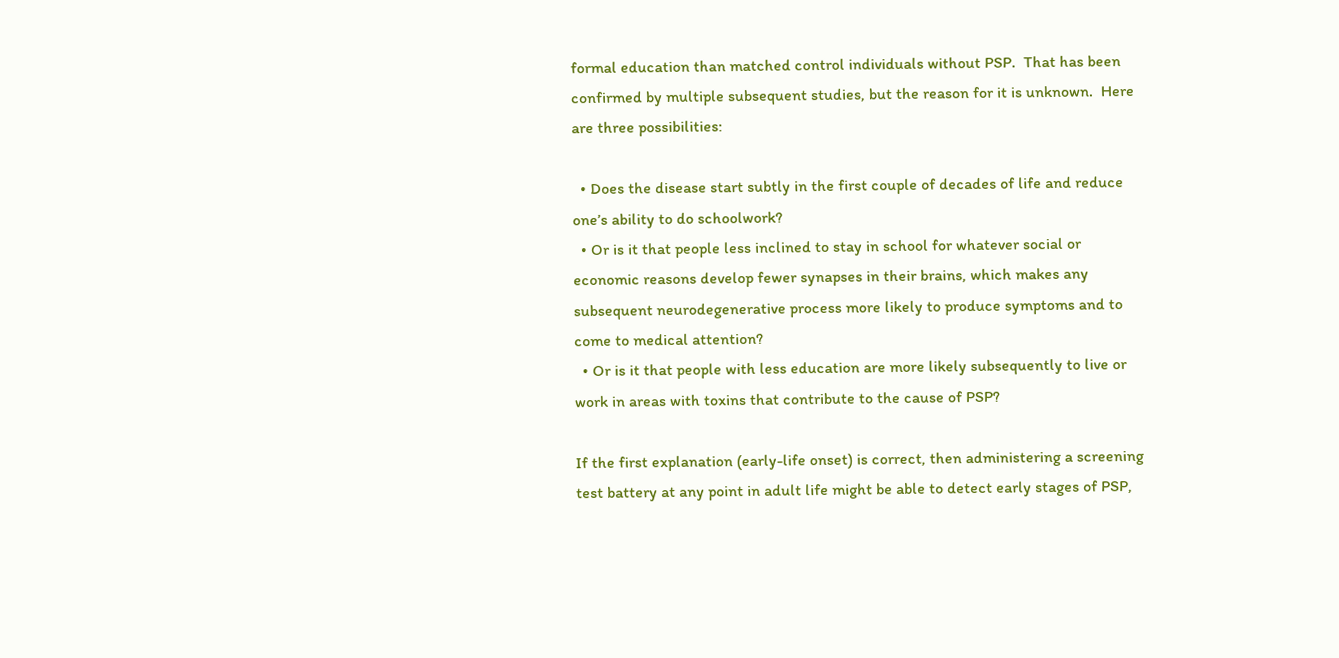formal education than matched control individuals without PSP.  That has been confirmed by multiple subsequent studies, but the reason for it is unknown.  Here are three possibilities:

  • Does the disease start subtly in the first couple of decades of life and reduce one’s ability to do schoolwork?
  • Or is it that people less inclined to stay in school for whatever social or economic reasons develop fewer synapses in their brains, which makes any subsequent neurodegenerative process more likely to produce symptoms and to come to medical attention?
  • Or is it that people with less education are more likely subsequently to live or work in areas with toxins that contribute to the cause of PSP?

If the first explanation (early-life onset) is correct, then administering a screening test battery at any point in adult life might be able to detect early stages of PSP,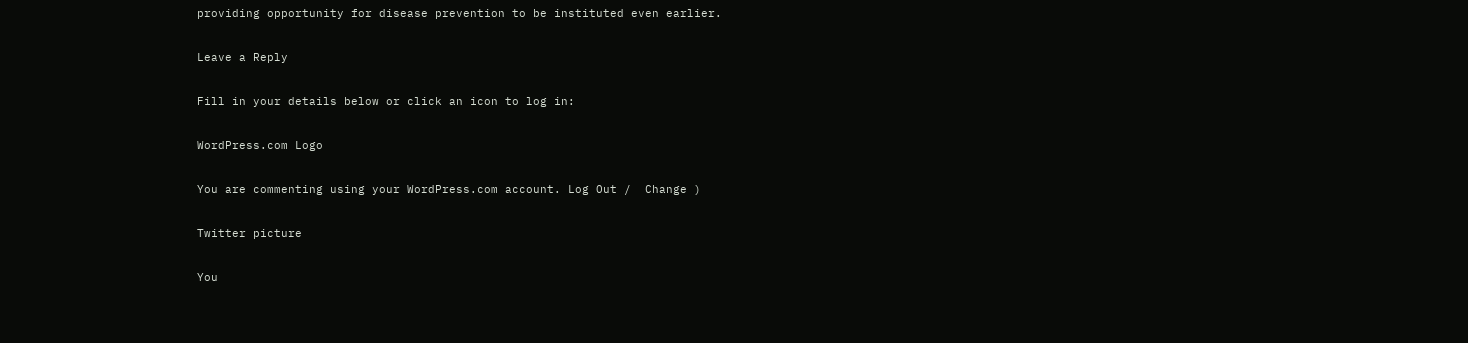providing opportunity for disease prevention to be instituted even earlier.

Leave a Reply

Fill in your details below or click an icon to log in:

WordPress.com Logo

You are commenting using your WordPress.com account. Log Out /  Change )

Twitter picture

You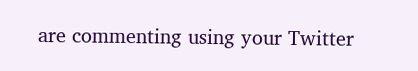are commenting using your Twitter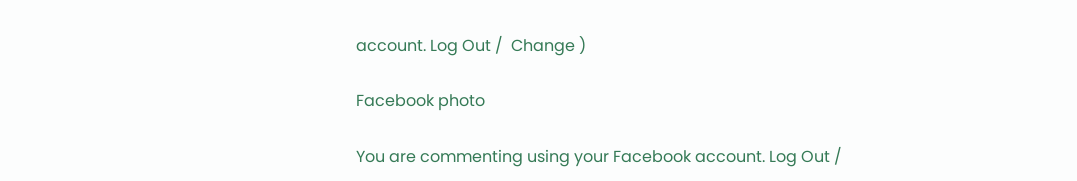account. Log Out /  Change )

Facebook photo

You are commenting using your Facebook account. Log Out /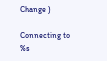Change )

Connecting to %s